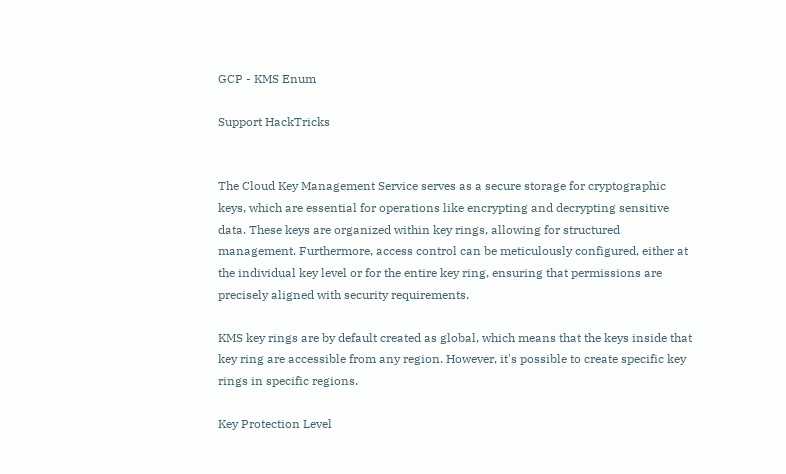GCP - KMS Enum

Support HackTricks


The Cloud Key Management Service serves as a secure storage for cryptographic keys, which are essential for operations like encrypting and decrypting sensitive data. These keys are organized within key rings, allowing for structured management. Furthermore, access control can be meticulously configured, either at the individual key level or for the entire key ring, ensuring that permissions are precisely aligned with security requirements.

KMS key rings are by default created as global, which means that the keys inside that key ring are accessible from any region. However, it's possible to create specific key rings in specific regions.

Key Protection Level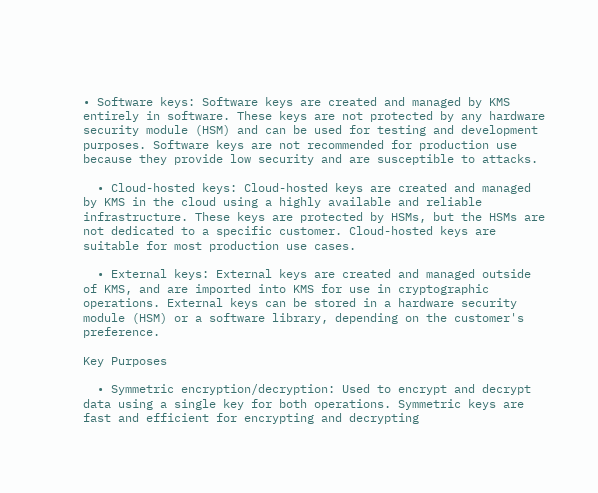• Software keys: Software keys are created and managed by KMS entirely in software. These keys are not protected by any hardware security module (HSM) and can be used for testing and development purposes. Software keys are not recommended for production use because they provide low security and are susceptible to attacks.

  • Cloud-hosted keys: Cloud-hosted keys are created and managed by KMS in the cloud using a highly available and reliable infrastructure. These keys are protected by HSMs, but the HSMs are not dedicated to a specific customer. Cloud-hosted keys are suitable for most production use cases.

  • External keys: External keys are created and managed outside of KMS, and are imported into KMS for use in cryptographic operations. External keys can be stored in a hardware security module (HSM) or a software library, depending on the customer's preference.

Key Purposes

  • Symmetric encryption/decryption: Used to encrypt and decrypt data using a single key for both operations. Symmetric keys are fast and efficient for encrypting and decrypting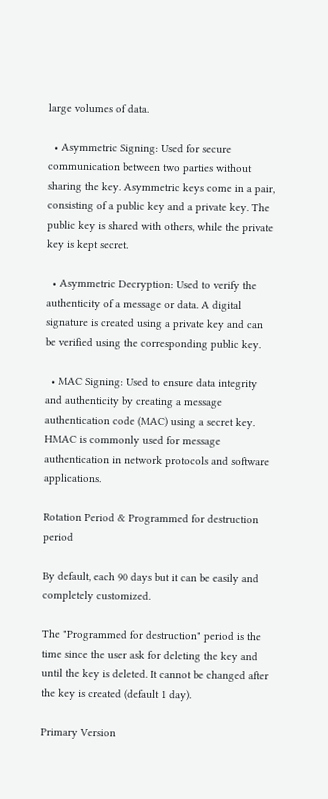large volumes of data.

  • Asymmetric Signing: Used for secure communication between two parties without sharing the key. Asymmetric keys come in a pair, consisting of a public key and a private key. The public key is shared with others, while the private key is kept secret.

  • Asymmetric Decryption: Used to verify the authenticity of a message or data. A digital signature is created using a private key and can be verified using the corresponding public key.

  • MAC Signing: Used to ensure data integrity and authenticity by creating a message authentication code (MAC) using a secret key. HMAC is commonly used for message authentication in network protocols and software applications.

Rotation Period & Programmed for destruction period

By default, each 90 days but it can be easily and completely customized.

The "Programmed for destruction" period is the time since the user ask for deleting the key and until the key is deleted. It cannot be changed after the key is created (default 1 day).

Primary Version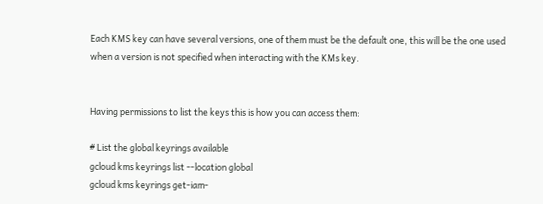Each KMS key can have several versions, one of them must be the default one, this will be the one used when a version is not specified when interacting with the KMs key.


Having permissions to list the keys this is how you can access them:

# List the global keyrings available
gcloud kms keyrings list --location global
gcloud kms keyrings get-iam-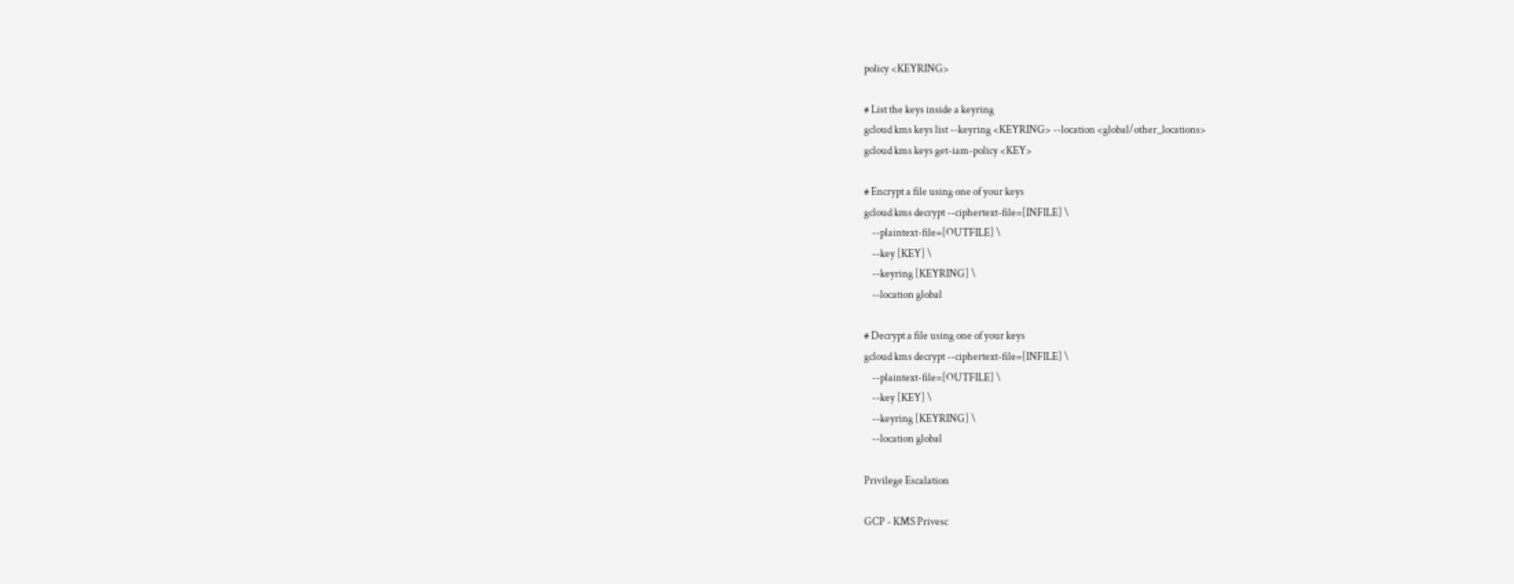policy <KEYRING>

# List the keys inside a keyring
gcloud kms keys list --keyring <KEYRING> --location <global/other_locations>
gcloud kms keys get-iam-policy <KEY>

# Encrypt a file using one of your keys
gcloud kms decrypt --ciphertext-file=[INFILE] \
    --plaintext-file=[OUTFILE] \
    --key [KEY] \
    --keyring [KEYRING] \
    --location global

# Decrypt a file using one of your keys
gcloud kms decrypt --ciphertext-file=[INFILE] \
    --plaintext-file=[OUTFILE] \
    --key [KEY] \
    --keyring [KEYRING] \
    --location global

Privilege Escalation

GCP - KMS Privesc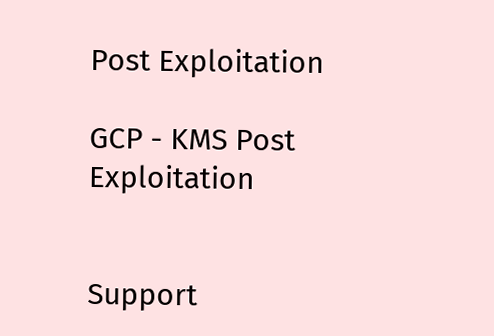Post Exploitation

GCP - KMS Post Exploitation


Support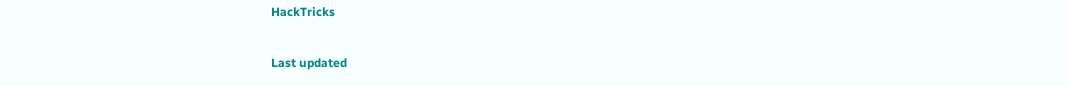HackTricks

Last updated